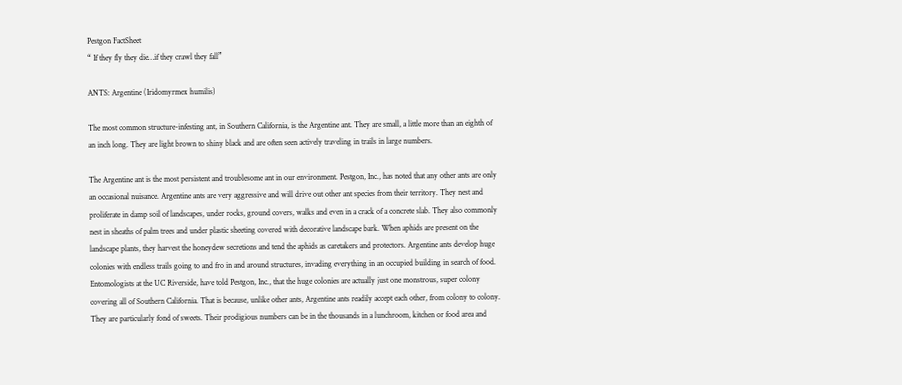Pestgon FactSheet
“ If they fly they die…if they crawl they fall”

ANTS: Argentine (Iridomyrmex humilis)

The most common structure-infesting ant, in Southern California, is the Argentine ant. They are small, a little more than an eighth of an inch long. They are light brown to shiny black and are often seen actively traveling in trails in large numbers.

The Argentine ant is the most persistent and troublesome ant in our environment. Pestgon, Inc., has noted that any other ants are only an occasional nuisance. Argentine ants are very aggressive and will drive out other ant species from their territory. They nest and proliferate in damp soil of landscapes, under rocks, ground covers, walks and even in a crack of a concrete slab. They also commonly nest in sheaths of palm trees and under plastic sheeting covered with decorative landscape bark. When aphids are present on the landscape plants, they harvest the honeydew secretions and tend the aphids as caretakers and protectors. Argentine ants develop huge colonies with endless trails going to and fro in and around structures, invading everything in an occupied building in search of food. Entomologists at the UC Riverside, have told Pestgon, Inc., that the huge colonies are actually just one monstrous, super colony covering all of Southern California. That is because, unlike other ants, Argentine ants readily accept each other, from colony to colony. They are particularly fond of sweets. Their prodigious numbers can be in the thousands in a lunchroom, kitchen or food area and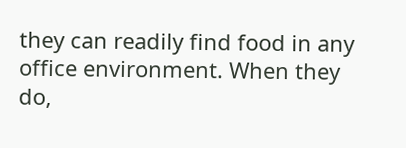they can readily find food in any office environment. When they do,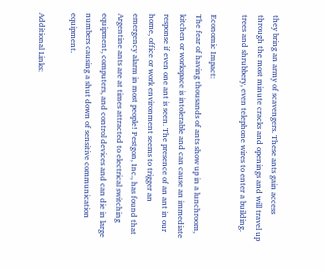they bring an army of scavengers. These ants gain access through the most minute cracks and openings and will travel up trees and shrubbery, even telephone wires to enter a building.

Economic Impact:
The fear of having thousands of ants show up in a lunchroom, kitchen or workspace is intolerable and can cause an immediate response if even one ant is seen. The presence of an ant in our home, office or work environment seems to trigger an emergency alarm in most people! Pestgon, Inc., has found that Argentine ants are at times attracted to electrical switching equipment, computers, and control devices and can die in large numbers causing a shut down of sensitive communication equipment.

Additional Links: